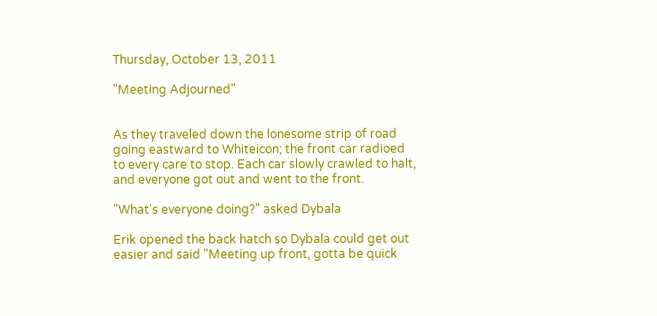Thursday, October 13, 2011

"Meeting Adjourned"


As they traveled down the lonesome strip of road going eastward to Whiteicon; the front car radioed to every care to stop. Each car slowly crawled to halt, and everyone got out and went to the front.

"What's everyone doing?" asked Dybala

Erik opened the back hatch so Dybala could get out easier and said "Meeting up front, gotta be quick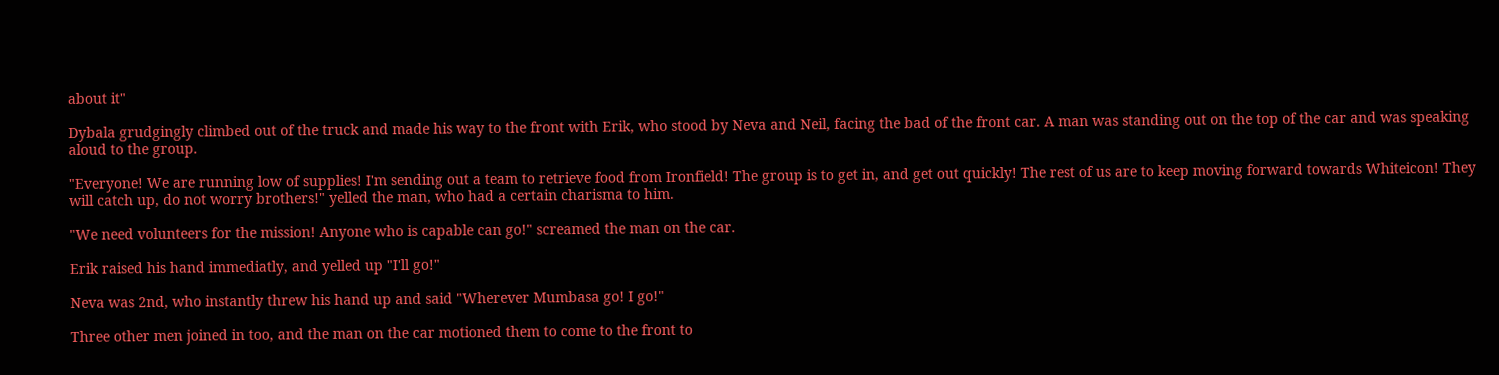about it"

Dybala grudgingly climbed out of the truck and made his way to the front with Erik, who stood by Neva and Neil, facing the bad of the front car. A man was standing out on the top of the car and was speaking aloud to the group.

"Everyone! We are running low of supplies! I'm sending out a team to retrieve food from Ironfield! The group is to get in, and get out quickly! The rest of us are to keep moving forward towards Whiteicon! They will catch up, do not worry brothers!" yelled the man, who had a certain charisma to him.

"We need volunteers for the mission! Anyone who is capable can go!" screamed the man on the car.

Erik raised his hand immediatly, and yelled up "I'll go!"

Neva was 2nd, who instantly threw his hand up and said "Wherever Mumbasa go! I go!"

Three other men joined in too, and the man on the car motioned them to come to the front to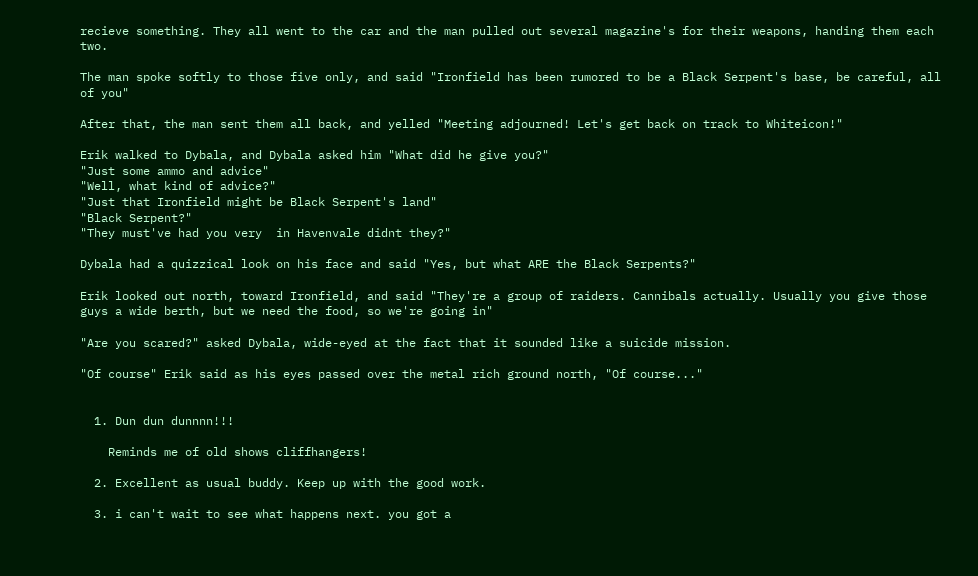recieve something. They all went to the car and the man pulled out several magazine's for their weapons, handing them each two.

The man spoke softly to those five only, and said "Ironfield has been rumored to be a Black Serpent's base, be careful, all of you"

After that, the man sent them all back, and yelled "Meeting adjourned! Let's get back on track to Whiteicon!"

Erik walked to Dybala, and Dybala asked him "What did he give you?"
"Just some ammo and advice"
"Well, what kind of advice?"
"Just that Ironfield might be Black Serpent's land"
"Black Serpent?"
"They must've had you very  in Havenvale didnt they?"

Dybala had a quizzical look on his face and said "Yes, but what ARE the Black Serpents?"

Erik looked out north, toward Ironfield, and said "They're a group of raiders. Cannibals actually. Usually you give those guys a wide berth, but we need the food, so we're going in"

"Are you scared?" asked Dybala, wide-eyed at the fact that it sounded like a suicide mission.

"Of course" Erik said as his eyes passed over the metal rich ground north, "Of course..."


  1. Dun dun dunnnn!!!

    Reminds me of old shows cliffhangers!

  2. Excellent as usual buddy. Keep up with the good work.

  3. i can't wait to see what happens next. you got a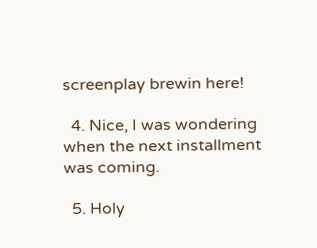screenplay brewin here!

  4. Nice, I was wondering when the next installment was coming.

  5. Holy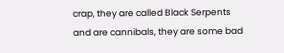crap, they are called Black Serpents and are cannibals, they are some bad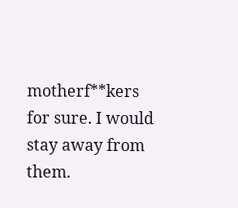motherf**kers for sure. I would stay away from them.